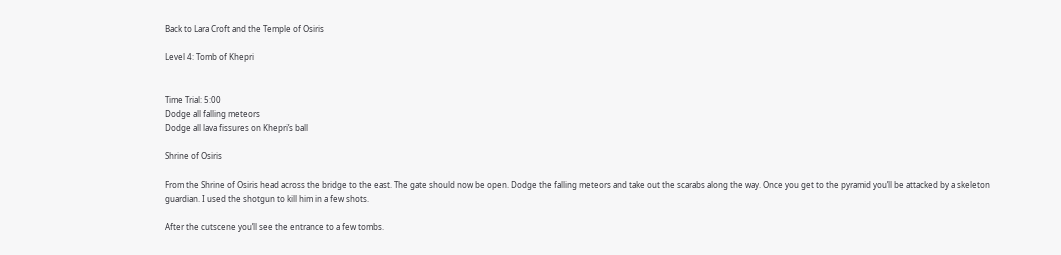Back to Lara Croft and the Temple of Osiris

Level 4: Tomb of Khepri


Time Trial: 5:00
Dodge all falling meteors
Dodge all lava fissures on Khepri’s ball

Shrine of Osiris

From the Shrine of Osiris head across the bridge to the east. The gate should now be open. Dodge the falling meteors and take out the scarabs along the way. Once you get to the pyramid you’ll be attacked by a skeleton guardian. I used the shotgun to kill him in a few shots.

After the cutscene you’ll see the entrance to a few tombs.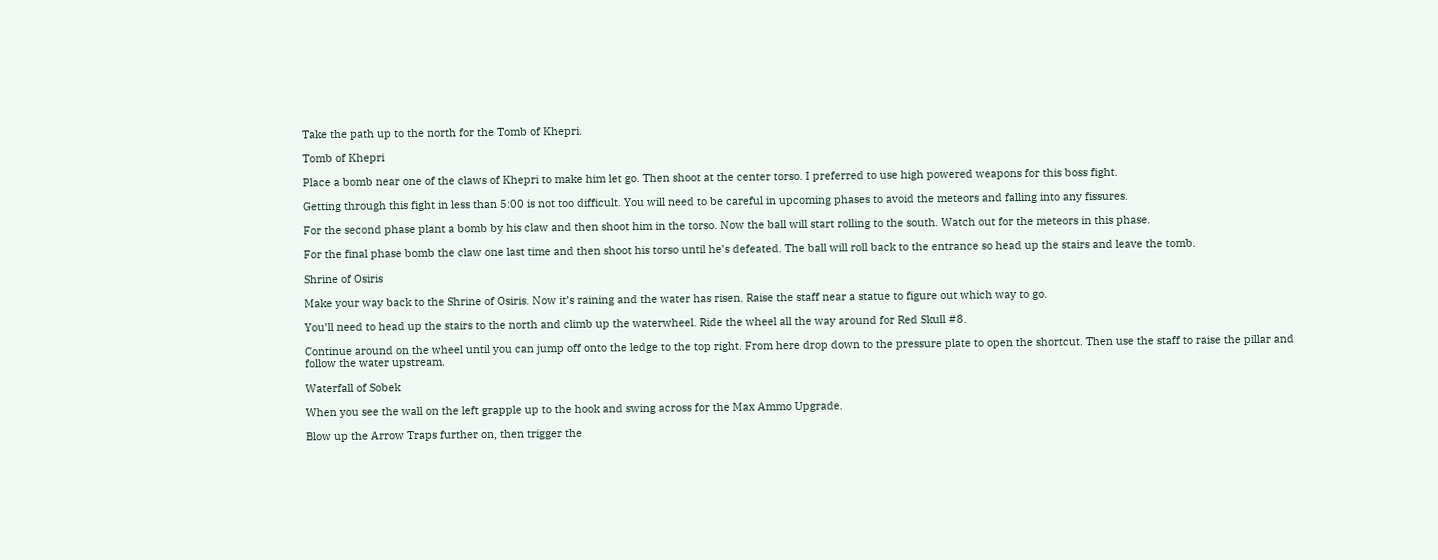Take the path up to the north for the Tomb of Khepri.

Tomb of Khepri

Place a bomb near one of the claws of Khepri to make him let go. Then shoot at the center torso. I preferred to use high powered weapons for this boss fight.

Getting through this fight in less than 5:00 is not too difficult. You will need to be careful in upcoming phases to avoid the meteors and falling into any fissures.

For the second phase plant a bomb by his claw and then shoot him in the torso. Now the ball will start rolling to the south. Watch out for the meteors in this phase.

For the final phase bomb the claw one last time and then shoot his torso until he’s defeated. The ball will roll back to the entrance so head up the stairs and leave the tomb.

Shrine of Osiris

Make your way back to the Shrine of Osiris. Now it’s raining and the water has risen. Raise the staff near a statue to figure out which way to go.

You’ll need to head up the stairs to the north and climb up the waterwheel. Ride the wheel all the way around for Red Skull #8.

Continue around on the wheel until you can jump off onto the ledge to the top right. From here drop down to the pressure plate to open the shortcut. Then use the staff to raise the pillar and follow the water upstream.

Waterfall of Sobek

When you see the wall on the left grapple up to the hook and swing across for the Max Ammo Upgrade.

Blow up the Arrow Traps further on, then trigger the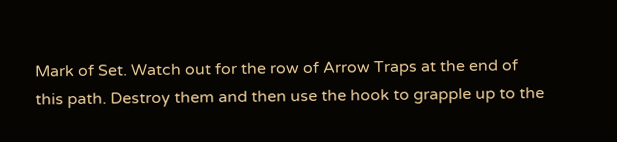Mark of Set. Watch out for the row of Arrow Traps at the end of this path. Destroy them and then use the hook to grapple up to the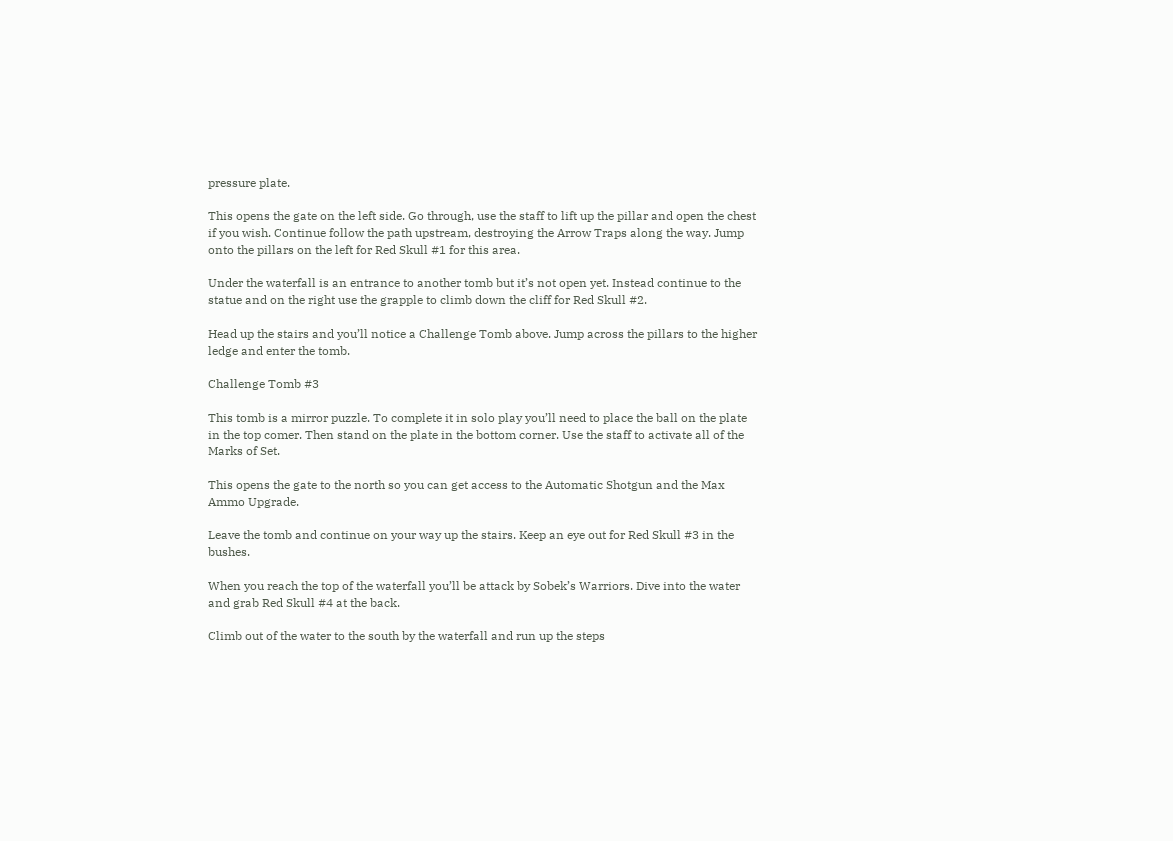pressure plate.

This opens the gate on the left side. Go through, use the staff to lift up the pillar and open the chest if you wish. Continue follow the path upstream, destroying the Arrow Traps along the way. Jump onto the pillars on the left for Red Skull #1 for this area.

Under the waterfall is an entrance to another tomb but it’s not open yet. Instead continue to the statue and on the right use the grapple to climb down the cliff for Red Skull #2.

Head up the stairs and you’ll notice a Challenge Tomb above. Jump across the pillars to the higher ledge and enter the tomb.

Challenge Tomb #3

This tomb is a mirror puzzle. To complete it in solo play you’ll need to place the ball on the plate in the top comer. Then stand on the plate in the bottom corner. Use the staff to activate all of the Marks of Set.

This opens the gate to the north so you can get access to the Automatic Shotgun and the Max Ammo Upgrade.

Leave the tomb and continue on your way up the stairs. Keep an eye out for Red Skull #3 in the bushes.

When you reach the top of the waterfall you’ll be attack by Sobek’s Warriors. Dive into the water and grab Red Skull #4 at the back.

Climb out of the water to the south by the waterfall and run up the steps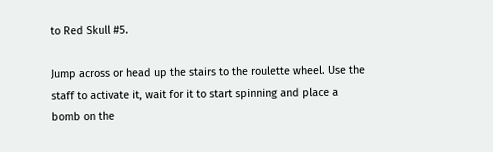to Red Skull #5.

Jump across or head up the stairs to the roulette wheel. Use the staff to activate it, wait for it to start spinning and place a bomb on the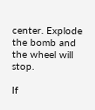center. Explode the bomb and the wheel will stop.

If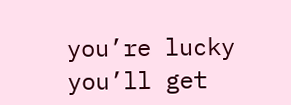you’re lucky you’ll get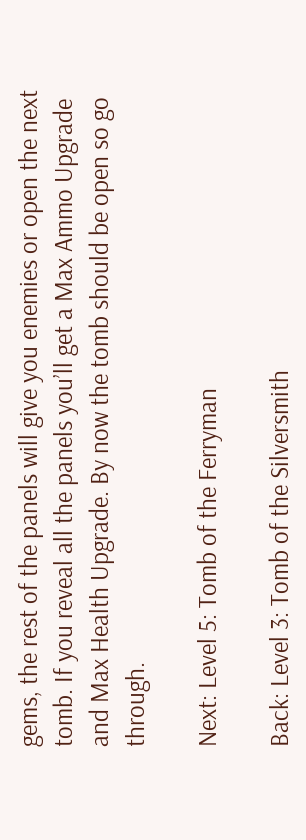gems, the rest of the panels will give you enemies or open the next tomb. If you reveal all the panels you’ll get a Max Ammo Upgrade and Max Health Upgrade. By now the tomb should be open so go through.

Next: Level 5: Tomb of the Ferryman

Back: Level 3: Tomb of the Silversmith